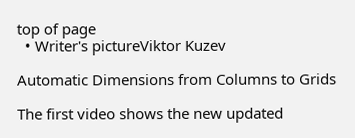top of page
  • Writer's pictureViktor Kuzev

Automatic Dimensions from Columns to Grids

The first video shows the new updated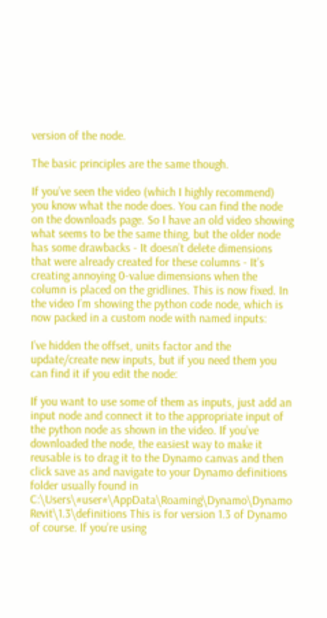version of the node.

The basic principles are the same though.

If you’ve seen the video (which I highly recommend) you know what the node does. You can find the node on the downloads page. So I have an old video showing what seems to be the same thing, but the older node has some drawbacks - It doesn’t delete dimensions that were already created for these columns - It’s creating annoying 0-value dimensions when the column is placed on the gridlines. This is now fixed. In the video I’m showing the python code node, which is now packed in a custom node with named inputs:

I’ve hidden the offset, units factor and the update/create new inputs, but if you need them you can find it if you edit the node:

If you want to use some of them as inputs, just add an input node and connect it to the appropriate input of the python node as shown in the video. If you’ve downloaded the node, the easiest way to make it reusable is to drag it to the Dynamo canvas and then click save as and navigate to your Dynamo definitions folder usually found in C:\Users\#user#\AppData\Roaming\Dynamo\Dynamo Revit\1.3\definitions This is for version 1.3 of Dynamo of course. If you’re using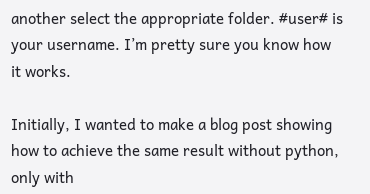another select the appropriate folder. #user# is your username. I’m pretty sure you know how it works.

Initially, I wanted to make a blog post showing how to achieve the same result without python, only with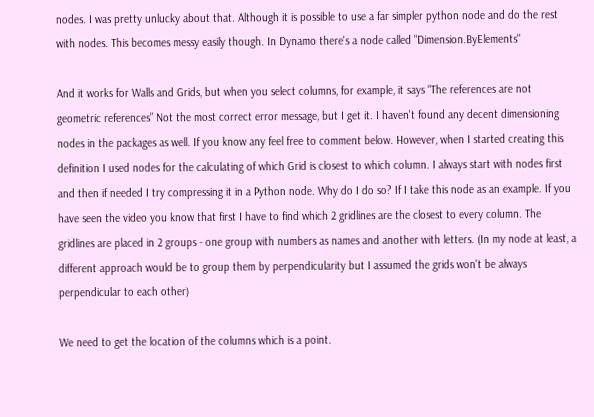nodes. I was pretty unlucky about that. Although it is possible to use a far simpler python node and do the rest with nodes. This becomes messy easily though. In Dynamo there's a node called "Dimension.ByElements"

And it works for Walls and Grids, but when you select columns, for example, it says “The references are not geometric references” Not the most correct error message, but I get it. I haven't found any decent dimensioning nodes in the packages as well. If you know any feel free to comment below. However, when I started creating this definition I used nodes for the calculating of which Grid is closest to which column. I always start with nodes first and then if needed I try compressing it in a Python node. Why do I do so? If I take this node as an example. If you have seen the video you know that first I have to find which 2 gridlines are the closest to every column. The gridlines are placed in 2 groups - one group with numbers as names and another with letters. (In my node at least, a different approach would be to group them by perpendicularity but I assumed the grids won't be always perpendicular to each other)

We need to get the location of the columns which is a point.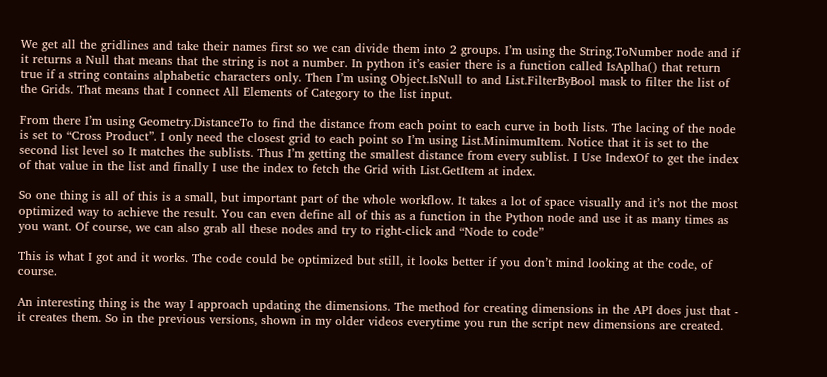We get all the gridlines and take their names first so we can divide them into 2 groups. I’m using the String.ToNumber node and if it returns a Null that means that the string is not a number. In python it’s easier there is a function called IsAplha() that return true if a string contains alphabetic characters only. Then I’m using Object.IsNull to and List.FilterByBool mask to filter the list of the Grids. That means that I connect All Elements of Category to the list input.

From there I’m using Geometry.DistanceTo to find the distance from each point to each curve in both lists. The lacing of the node is set to “Cross Product”. I only need the closest grid to each point so I’m using List.MinimumItem. Notice that it is set to the second list level so It matches the sublists. Thus I’m getting the smallest distance from every sublist. I Use IndexOf to get the index of that value in the list and finally I use the index to fetch the Grid with List.GetItem at index.

So one thing is all of this is a small, but important part of the whole workflow. It takes a lot of space visually and it’s not the most optimized way to achieve the result. You can even define all of this as a function in the Python node and use it as many times as you want. Of course, we can also grab all these nodes and try to right-click and “Node to code”

This is what I got and it works. The code could be optimized but still, it looks better if you don’t mind looking at the code, of course.

An interesting thing is the way I approach updating the dimensions. The method for creating dimensions in the API does just that - it creates them. So in the previous versions, shown in my older videos everytime you run the script new dimensions are created.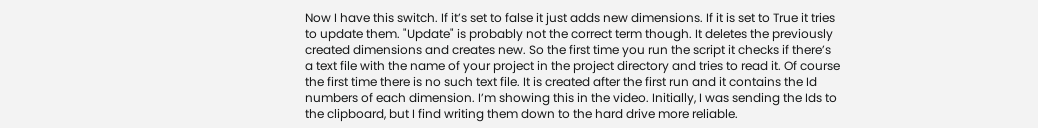Now I have this switch. If it’s set to false it just adds new dimensions. If it is set to True it tries to update them. "Update" is probably not the correct term though. It deletes the previously created dimensions and creates new. So the first time you run the script it checks if there’s a text file with the name of your project in the project directory and tries to read it. Of course the first time there is no such text file. It is created after the first run and it contains the Id numbers of each dimension. I’m showing this in the video. Initially, I was sending the Ids to the clipboard, but I find writing them down to the hard drive more reliable.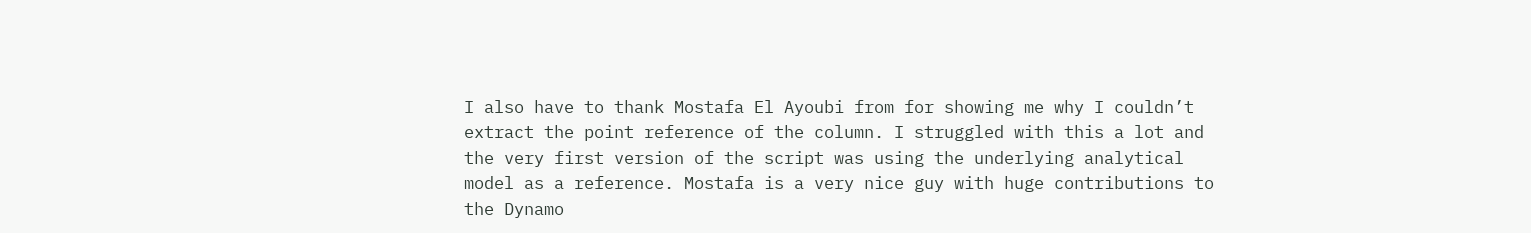I also have to thank Mostafa El Ayoubi from for showing me why I couldn’t extract the point reference of the column. I struggled with this a lot and the very first version of the script was using the underlying analytical model as a reference. Mostafa is a very nice guy with huge contributions to the Dynamo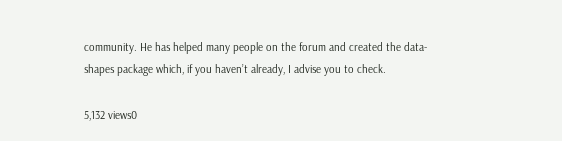community. He has helped many people on the forum and created the data-shapes package which, if you haven’t already, I advise you to check.

5,132 views0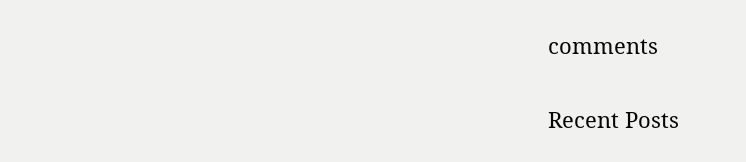comments

Recent Posts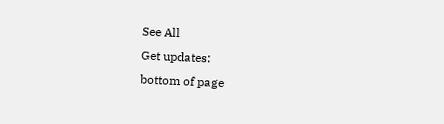See All
Get updates:
bottom of page